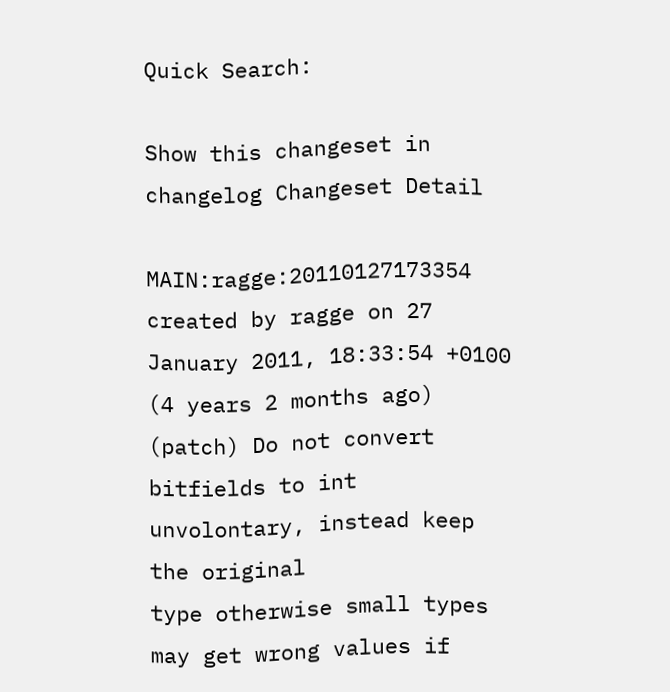Quick Search:

Show this changeset in changelog Changeset Detail

MAIN:ragge:20110127173354 created by ragge on 27 January 2011, 18:33:54 +0100 (4 years 2 months ago) (patch) Do not convert bitfields to int unvolontary, instead keep the original
type otherwise small types may get wrong values if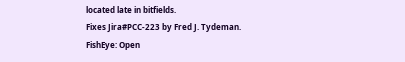located late in bitfields.
Fixes Jira#PCC-223 by Fred J. Tydeman.
FishEye: Open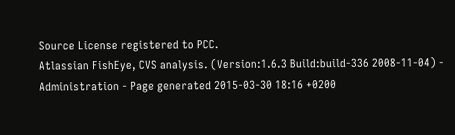Source License registered to PCC.
Atlassian FishEye, CVS analysis. (Version:1.6.3 Build:build-336 2008-11-04) - Administration - Page generated 2015-03-30 18:16 +0200